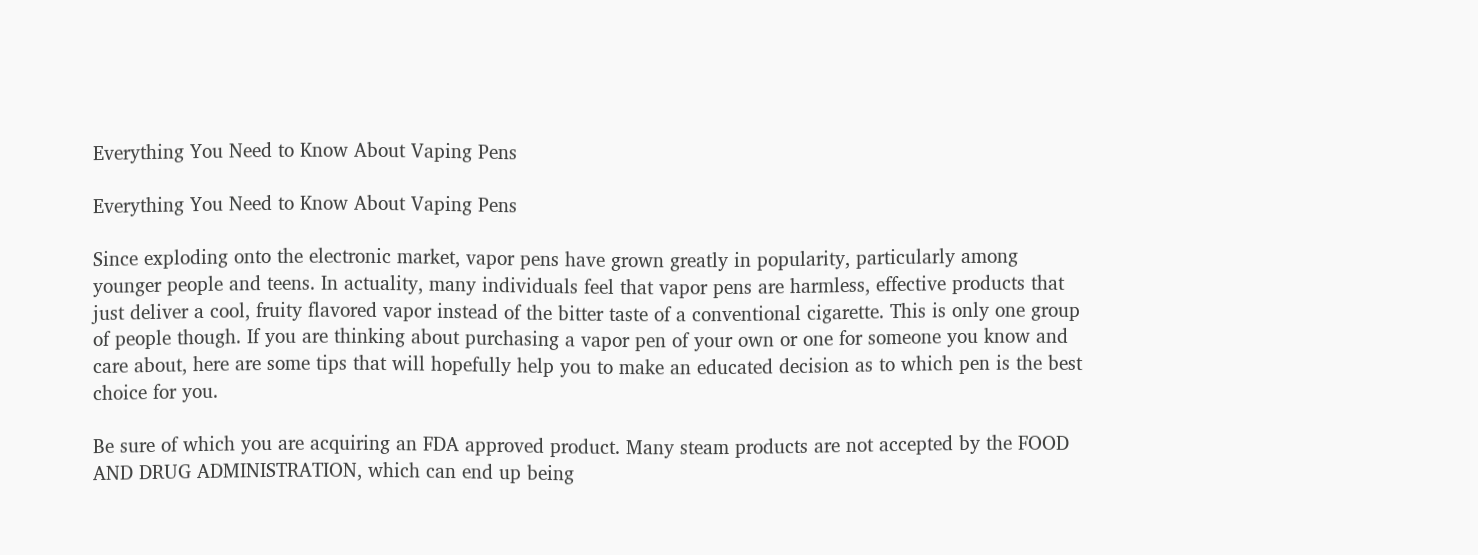Everything You Need to Know About Vaping Pens

Everything You Need to Know About Vaping Pens

Since exploding onto the electronic market, vapor pens have grown greatly in popularity, particularly among younger people and teens. In actuality, many individuals feel that vapor pens are harmless, effective products that just deliver a cool, fruity flavored vapor instead of the bitter taste of a conventional cigarette. This is only one group of people though. If you are thinking about purchasing a vapor pen of your own or one for someone you know and care about, here are some tips that will hopefully help you to make an educated decision as to which pen is the best choice for you.

Be sure of which you are acquiring an FDA approved product. Many steam products are not accepted by the FOOD AND DRUG ADMINISTRATION, which can end up being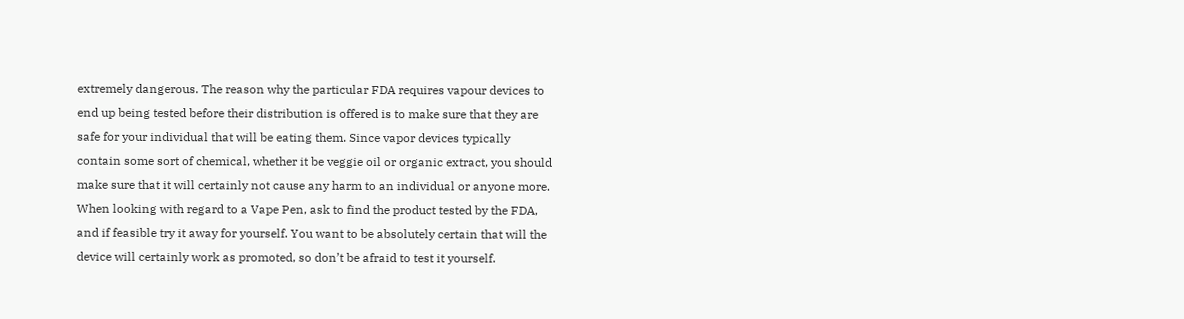extremely dangerous. The reason why the particular FDA requires vapour devices to end up being tested before their distribution is offered is to make sure that they are safe for your individual that will be eating them. Since vapor devices typically contain some sort of chemical, whether it be veggie oil or organic extract, you should make sure that it will certainly not cause any harm to an individual or anyone more. When looking with regard to a Vape Pen, ask to find the product tested by the FDA, and if feasible try it away for yourself. You want to be absolutely certain that will the device will certainly work as promoted, so don’t be afraid to test it yourself.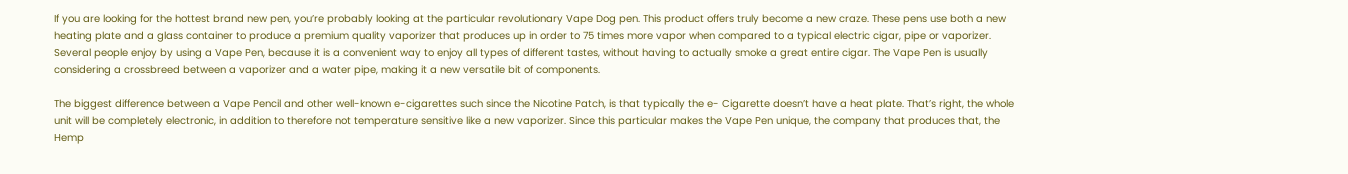If you are looking for the hottest brand new pen, you’re probably looking at the particular revolutionary Vape Dog pen. This product offers truly become a new craze. These pens use both a new heating plate and a glass container to produce a premium quality vaporizer that produces up in order to 75 times more vapor when compared to a typical electric cigar, pipe or vaporizer. Several people enjoy by using a Vape Pen, because it is a convenient way to enjoy all types of different tastes, without having to actually smoke a great entire cigar. The Vape Pen is usually considering a crossbreed between a vaporizer and a water pipe, making it a new versatile bit of components.

The biggest difference between a Vape Pencil and other well-known e-cigarettes such since the Nicotine Patch, is that typically the e- Cigarette doesn’t have a heat plate. That’s right, the whole unit will be completely electronic, in addition to therefore not temperature sensitive like a new vaporizer. Since this particular makes the Vape Pen unique, the company that produces that, the Hemp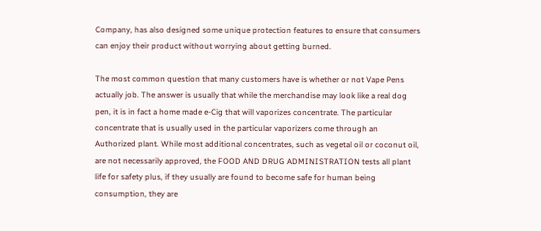Company, has also designed some unique protection features to ensure that consumers can enjoy their product without worrying about getting burned.

The most common question that many customers have is whether or not Vape Pens actually job. The answer is usually that while the merchandise may look like a real dog pen, it is in fact a home made e-Cig that will vaporizes concentrate. The particular concentrate that is usually used in the particular vaporizers come through an Authorized plant. While most additional concentrates, such as vegetal oil or coconut oil, are not necessarily approved, the FOOD AND DRUG ADMINISTRATION tests all plant life for safety plus, if they usually are found to become safe for human being consumption, they are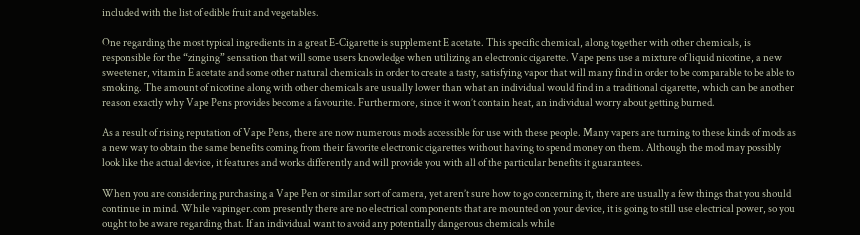included with the list of edible fruit and vegetables.

One regarding the most typical ingredients in a great E-Cigarette is supplement E acetate. This specific chemical, along together with other chemicals, is responsible for the “zinging” sensation that will some users knowledge when utilizing an electronic cigarette. Vape pens use a mixture of liquid nicotine, a new sweetener, vitamin E acetate and some other natural chemicals in order to create a tasty, satisfying vapor that will many find in order to be comparable to be able to smoking. The amount of nicotine along with other chemicals are usually lower than what an individual would find in a traditional cigarette, which can be another reason exactly why Vape Pens provides become a favourite. Furthermore, since it won’t contain heat, an individual worry about getting burned.

As a result of rising reputation of Vape Pens, there are now numerous mods accessible for use with these people. Many vapers are turning to these kinds of mods as a new way to obtain the same benefits coming from their favorite electronic cigarettes without having to spend money on them. Although the mod may possibly look like the actual device, it features and works differently and will provide you with all of the particular benefits it guarantees.

When you are considering purchasing a Vape Pen or similar sort of camera, yet aren’t sure how to go concerning it, there are usually a few things that you should continue in mind. While vapinger.com presently there are no electrical components that are mounted on your device, it is going to still use electrical power, so you ought to be aware regarding that. If an individual want to avoid any potentially dangerous chemicals while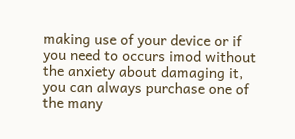making use of your device or if you need to occurs imod without the anxiety about damaging it, you can always purchase one of the many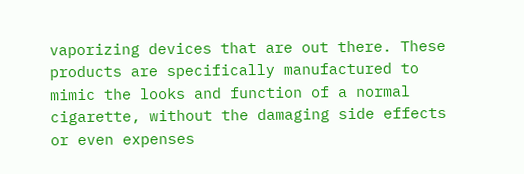vaporizing devices that are out there. These products are specifically manufactured to mimic the looks and function of a normal cigarette, without the damaging side effects or even expenses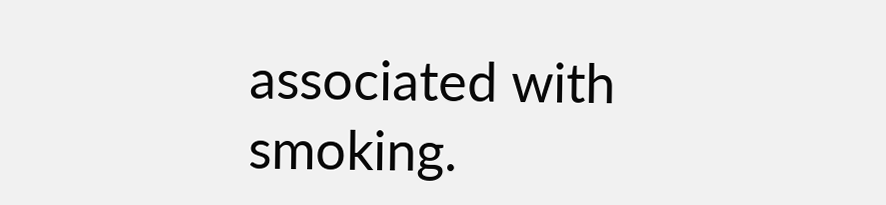associated with smoking.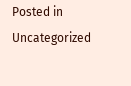Posted in Uncategorized